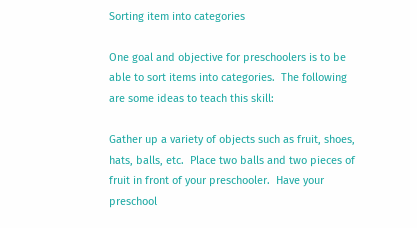Sorting item into categories

One goal and objective for preschoolers is to be able to sort items into categories.  The following are some ideas to teach this skill:

Gather up a variety of objects such as fruit, shoes, hats, balls, etc.  Place two balls and two pieces of fruit in front of your preschooler.  Have your preschool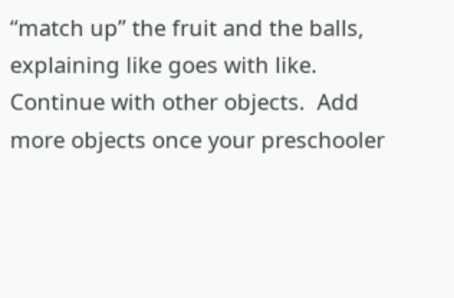“match up” the fruit and the balls, explaining like goes with like.  Continue with other objects.  Add more objects once your preschooler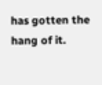has gotten the hang of it.